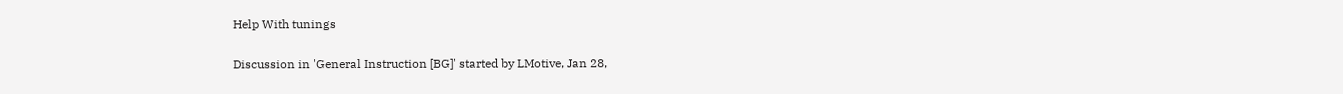Help With tunings

Discussion in 'General Instruction [BG]' started by LMotive, Jan 28,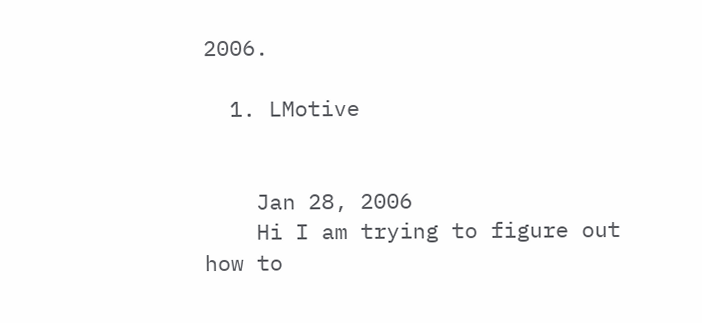2006.

  1. LMotive


    Jan 28, 2006
    Hi I am trying to figure out how to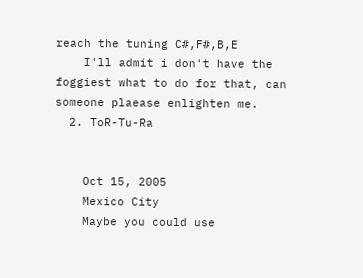reach the tuning C#,F#,B,E
    I'll admit i don't have the foggiest what to do for that, can someone plaease enlighten me.
  2. ToR-Tu-Ra


    Oct 15, 2005
    Mexico City
    Maybe you could use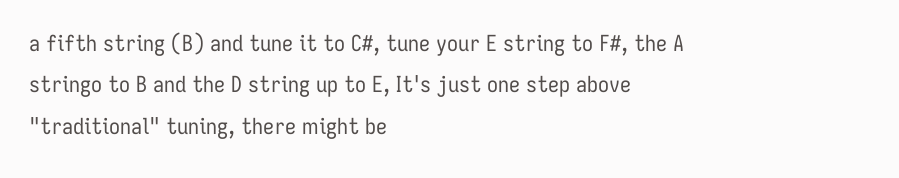a fifth string (B) and tune it to C#, tune your E string to F#, the A stringo to B and the D string up to E, It's just one step above "traditional" tuning, there might be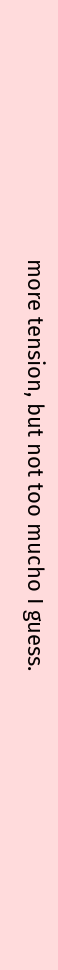more tension, but not too mucho I guess.